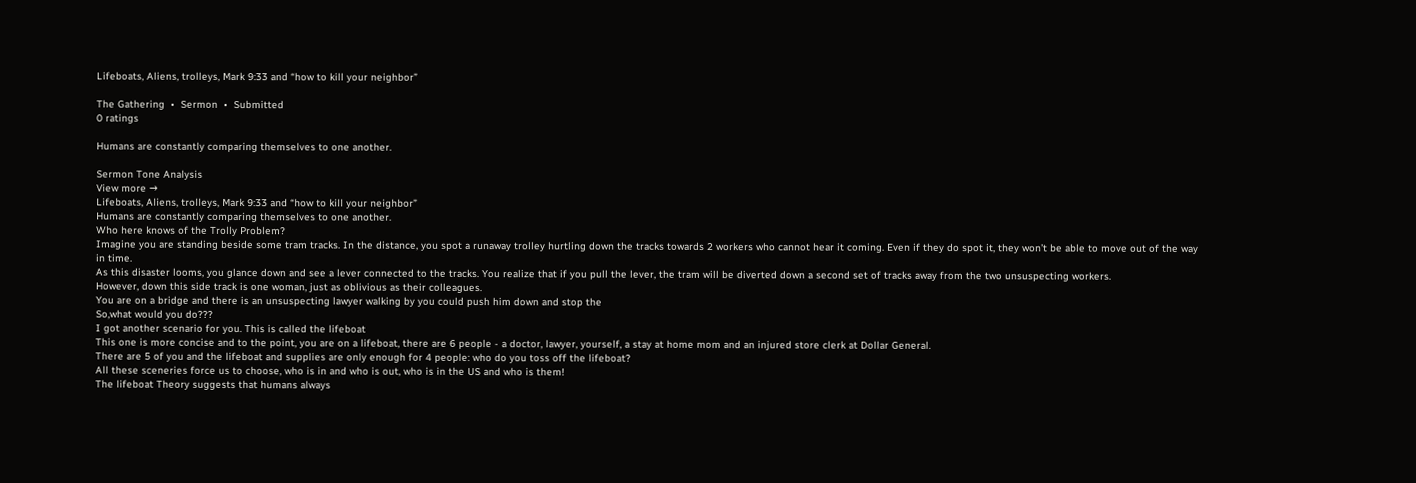Lifeboats, Aliens, trolleys, Mark 9:33 and “how to kill your neighbor”

The Gathering  •  Sermon  •  Submitted
0 ratings

Humans are constantly comparing themselves to one another.

Sermon Tone Analysis
View more →
Lifeboats, Aliens, trolleys, Mark 9:33 and “how to kill your neighbor”
Humans are constantly comparing themselves to one another.
Who here knows of the Trolly Problem?
Imagine you are standing beside some tram tracks. In the distance, you spot a runaway trolley hurtling down the tracks towards 2 workers who cannot hear it coming. Even if they do spot it, they won’t be able to move out of the way in time.
As this disaster looms, you glance down and see a lever connected to the tracks. You realize that if you pull the lever, the tram will be diverted down a second set of tracks away from the two unsuspecting workers.
However, down this side track is one woman, just as oblivious as their colleagues.
You are on a bridge and there is an unsuspecting lawyer walking by you could push him down and stop the
So,what would you do???
I got another scenario for you. This is called the lifeboat
This one is more concise and to the point, you are on a lifeboat, there are 6 people - a doctor, lawyer, yourself, a stay at home mom and an injured store clerk at Dollar General.
There are 5 of you and the lifeboat and supplies are only enough for 4 people: who do you toss off the lifeboat?
All these sceneries force us to choose, who is in and who is out, who is in the US and who is them!
The lifeboat Theory suggests that humans always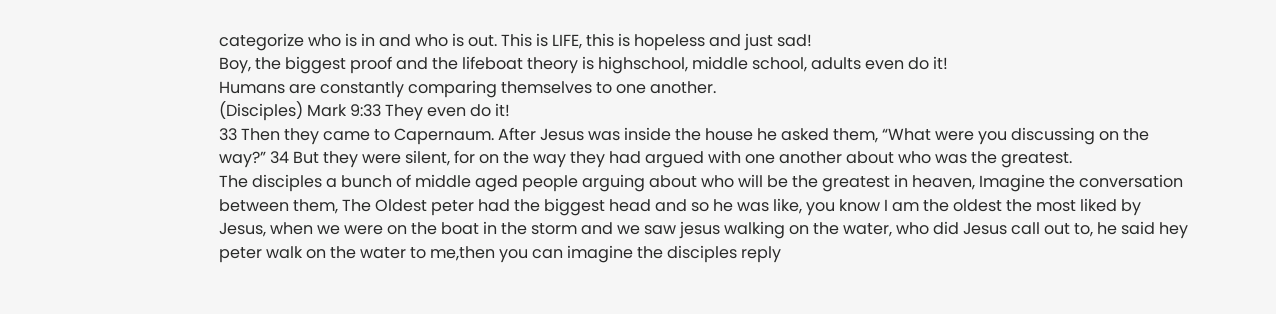categorize who is in and who is out. This is LIFE, this is hopeless and just sad!
Boy, the biggest proof and the lifeboat theory is highschool, middle school, adults even do it!
Humans are constantly comparing themselves to one another.
(Disciples) Mark 9:33 They even do it!
33 Then they came to Capernaum. After Jesus was inside the house he asked them, “What were you discussing on the way?” 34 But they were silent, for on the way they had argued with one another about who was the greatest.
The disciples a bunch of middle aged people arguing about who will be the greatest in heaven, Imagine the conversation between them, The Oldest peter had the biggest head and so he was like, you know I am the oldest the most liked by Jesus, when we were on the boat in the storm and we saw jesus walking on the water, who did Jesus call out to, he said hey peter walk on the water to me,then you can imagine the disciples reply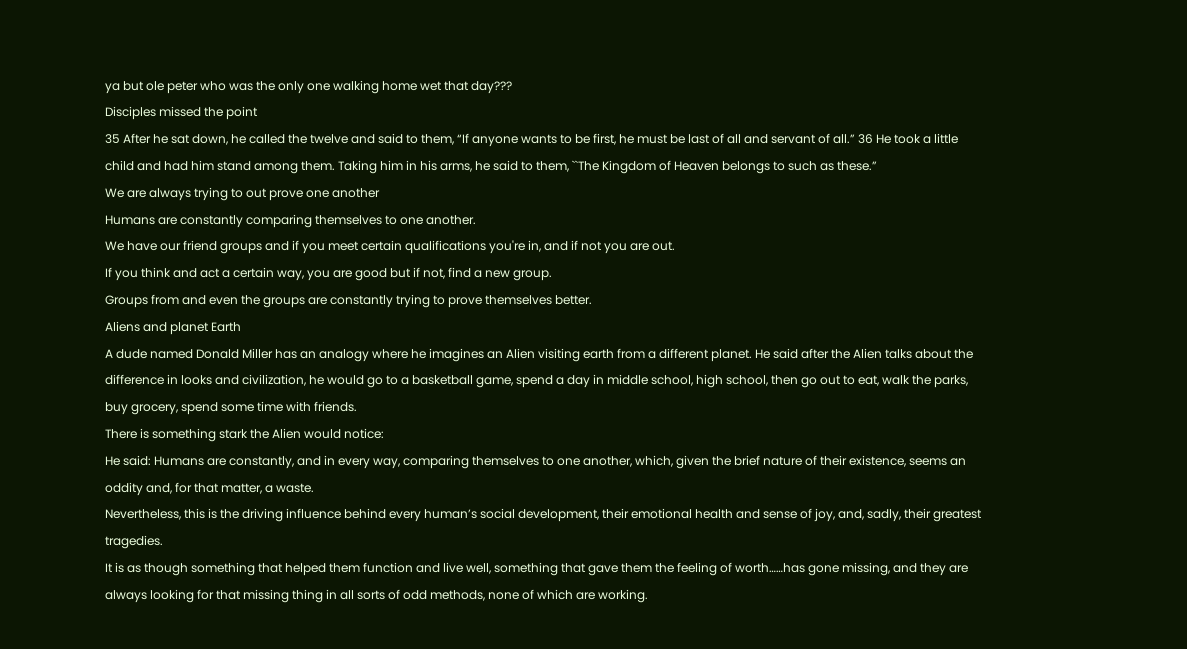ya but ole peter who was the only one walking home wet that day???
Disciples missed the point
35 After he sat down, he called the twelve and said to them, “If anyone wants to be first, he must be last of all and servant of all.” 36 He took a little child and had him stand among them. Taking him in his arms, he said to them, ``The Kingdom of Heaven belongs to such as these.”
We are always trying to out prove one another
Humans are constantly comparing themselves to one another.
We have our friend groups and if you meet certain qualifications you're in, and if not you are out.
If you think and act a certain way, you are good but if not, find a new group.
Groups from and even the groups are constantly trying to prove themselves better.
Aliens and planet Earth
A dude named Donald Miller has an analogy where he imagines an Alien visiting earth from a different planet. He said after the Alien talks about the difference in looks and civilization, he would go to a basketball game, spend a day in middle school, high school, then go out to eat, walk the parks, buy grocery, spend some time with friends.
There is something stark the Alien would notice:
He said: Humans are constantly, and in every way, comparing themselves to one another, which, given the brief nature of their existence, seems an oddity and, for that matter, a waste.
Nevertheless, this is the driving influence behind every human’s social development, their emotional health and sense of joy, and, sadly, their greatest tragedies.
It is as though something that helped them function and live well, something that gave them the feeling of worth……has gone missing, and they are always looking for that missing thing in all sorts of odd methods, none of which are working.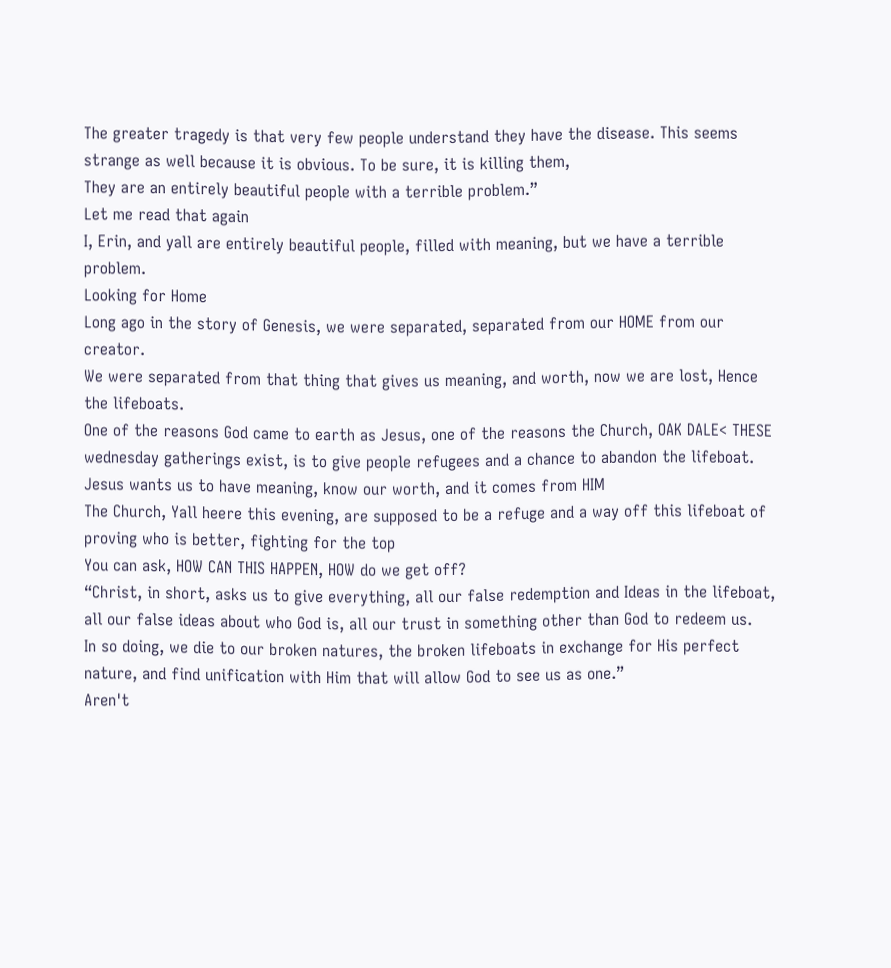The greater tragedy is that very few people understand they have the disease. This seems strange as well because it is obvious. To be sure, it is killing them,
They are an entirely beautiful people with a terrible problem.”
Let me read that again
I, Erin, and yall are entirely beautiful people, filled with meaning, but we have a terrible problem.
Looking for Home
Long ago in the story of Genesis, we were separated, separated from our HOME from our creator.
We were separated from that thing that gives us meaning, and worth, now we are lost, Hence the lifeboats.
One of the reasons God came to earth as Jesus, one of the reasons the Church, OAK DALE< THESE wednesday gatherings exist, is to give people refugees and a chance to abandon the lifeboat. Jesus wants us to have meaning, know our worth, and it comes from HIM
The Church, Yall heere this evening, are supposed to be a refuge and a way off this lifeboat of proving who is better, fighting for the top
You can ask, HOW CAN THIS HAPPEN, HOW do we get off?
“Christ, in short, asks us to give everything, all our false redemption and Ideas in the lifeboat, all our false ideas about who God is, all our trust in something other than God to redeem us.
In so doing, we die to our broken natures, the broken lifeboats in exchange for His perfect nature, and find unification with Him that will allow God to see us as one.”
Aren't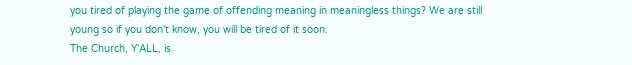you tired of playing the game of offending meaning in meaningless things? We are still young so if you don't know, you will be tired of it soon.
The Church, Y'ALL, is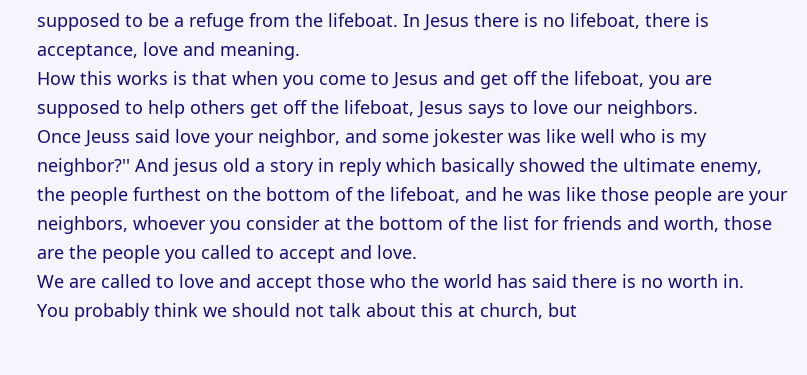supposed to be a refuge from the lifeboat. In Jesus there is no lifeboat, there is acceptance, love and meaning.
How this works is that when you come to Jesus and get off the lifeboat, you are supposed to help others get off the lifeboat, Jesus says to love our neighbors.
Once Jeuss said love your neighbor, and some jokester was like well who is my neighbor?'' And jesus old a story in reply which basically showed the ultimate enemy, the people furthest on the bottom of the lifeboat, and he was like those people are your neighbors, whoever you consider at the bottom of the list for friends and worth, those are the people you called to accept and love.
We are called to love and accept those who the world has said there is no worth in.
You probably think we should not talk about this at church, but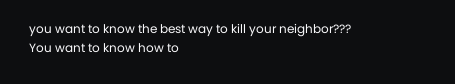you want to know the best way to kill your neighbor???
You want to know how to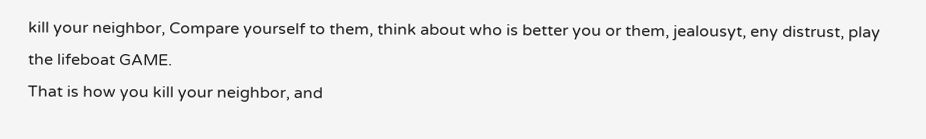kill your neighbor, Compare yourself to them, think about who is better you or them, jealousyt, eny distrust, play the lifeboat GAME.
That is how you kill your neighbor, and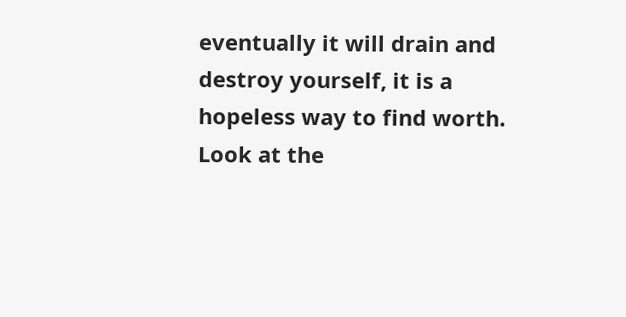eventually it will drain and destroy yourself, it is a hopeless way to find worth.
Look at the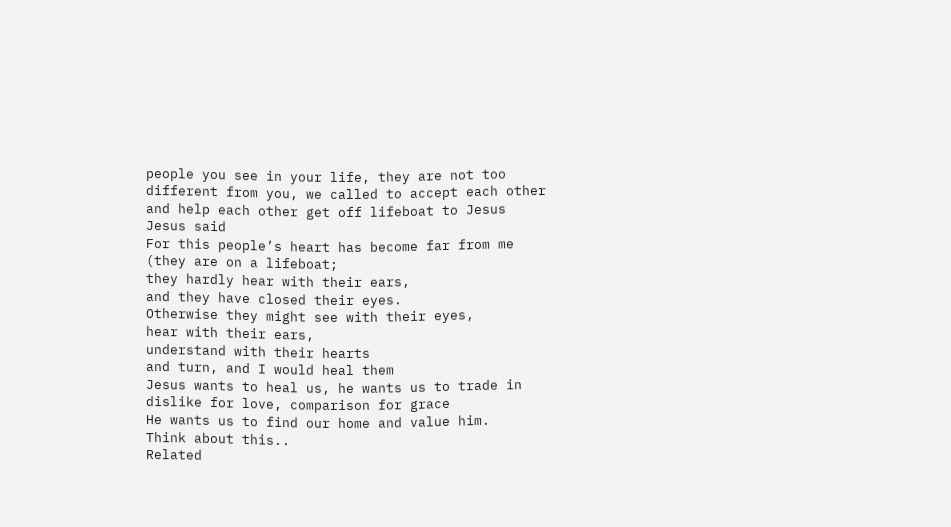people you see in your life, they are not too different from you, we called to accept each other and help each other get off lifeboat to Jesus
Jesus said
For this people’s heart has become far from me (they are on a lifeboat;
they hardly hear with their ears,
and they have closed their eyes.
Otherwise they might see with their eyes,
hear with their ears,
understand with their hearts
and turn, and I would heal them
Jesus wants to heal us, he wants us to trade in dislike for love, comparison for grace
He wants us to find our home and value him.
Think about this..
Related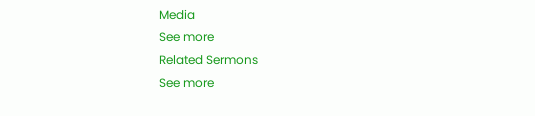Media
See more
Related Sermons
See more